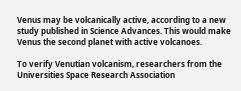Venus may be volcanically active, according to a new study published in Science Advances. This would make Venus the second planet with active volcanoes.

To verify Venutian volcanism, researchers from the Universities Space Research Association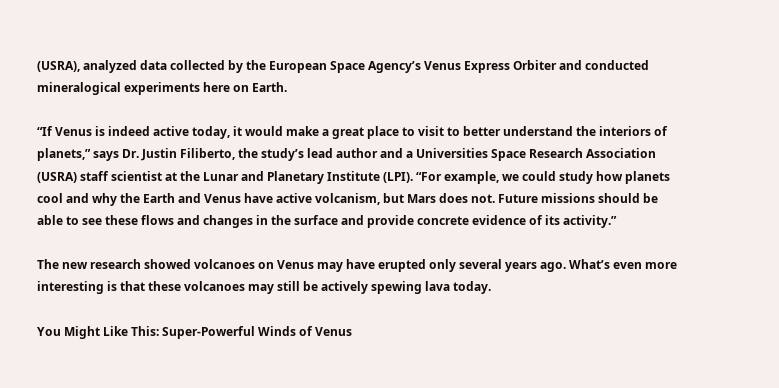(USRA), analyzed data collected by the European Space Agency’s Venus Express Orbiter and conducted mineralogical experiments here on Earth.

“If Venus is indeed active today, it would make a great place to visit to better understand the interiors of planets,” says Dr. Justin Filiberto, the study’s lead author and a Universities Space Research Association (USRA) staff scientist at the Lunar and Planetary Institute (LPI). “For example, we could study how planets cool and why the Earth and Venus have active volcanism, but Mars does not. Future missions should be able to see these flows and changes in the surface and provide concrete evidence of its activity.”

The new research showed volcanoes on Venus may have erupted only several years ago. What’s even more interesting is that these volcanoes may still be actively spewing lava today.

You Might Like This: Super-Powerful Winds of Venus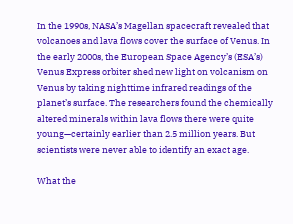In the 1990s, NASA’s Magellan spacecraft revealed that volcanoes and lava flows cover the surface of Venus. In the early 2000s, the European Space Agency’s (ESA’s) Venus Express orbiter shed new light on volcanism on Venus by taking nighttime infrared readings of the planet’s surface. The researchers found the chemically altered minerals within lava flows there were quite young—certainly earlier than 2.5 million years. But scientists were never able to identify an exact age.

What the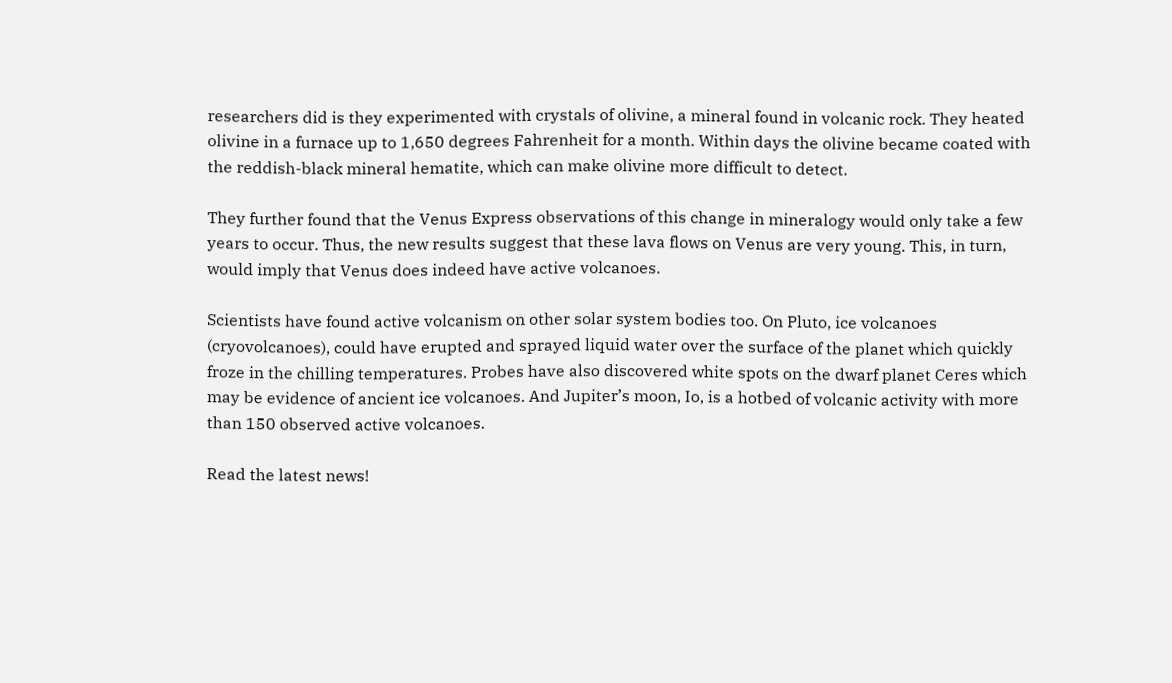researchers did is they experimented with crystals of olivine, a mineral found in volcanic rock. They heated olivine in a furnace up to 1,650 degrees Fahrenheit for a month. Within days the olivine became coated with the reddish-black mineral hematite, which can make olivine more difficult to detect.

They further found that the Venus Express observations of this change in mineralogy would only take a few years to occur. Thus, the new results suggest that these lava flows on Venus are very young. This, in turn, would imply that Venus does indeed have active volcanoes.

Scientists have found active volcanism on other solar system bodies too. On Pluto, ice volcanoes (cryovolcanoes), could have erupted and sprayed liquid water over the surface of the planet which quickly froze in the chilling temperatures. Probes have also discovered white spots on the dwarf planet Ceres which may be evidence of ancient ice volcanoes. And Jupiter’s moon, Io, is a hotbed of volcanic activity with more than 150 observed active volcanoes.

Read the latest news!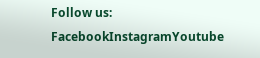Follow us: FacebookInstagramYoutube